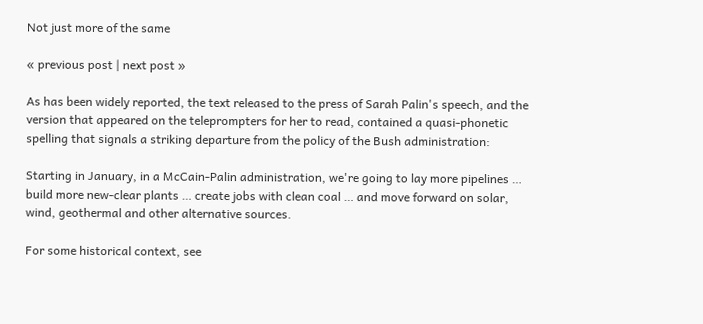Not just more of the same

« previous post | next post »

As has been widely reported, the text released to the press of Sarah Palin's speech, and the version that appeared on the teleprompters for her to read, contained a quasi-phonetic spelling that signals a striking departure from the policy of the Bush administration:

Starting in January, in a McCain-Palin administration, we're going to lay more pipelines … build more new-clear plants … create jobs with clean coal … and move forward on solar, wind, geothermal and other alternative sources.

For some historical context, see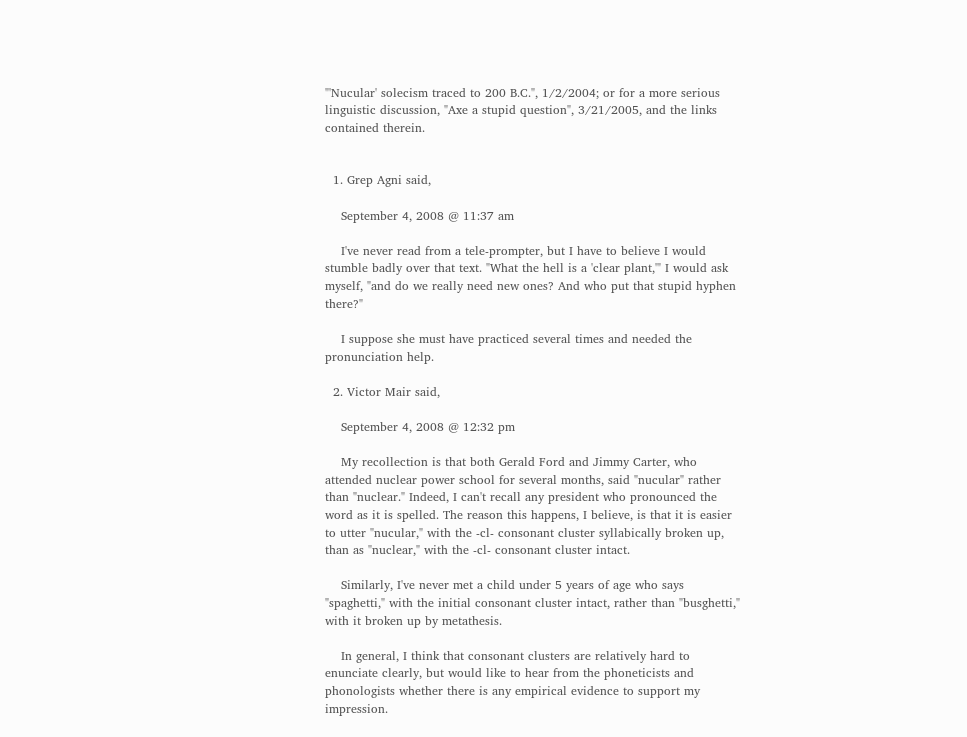"'Nucular' solecism traced to 200 B.C.", 1/2/2004; or for a more serious linguistic discussion, "Axe a stupid question", 3/21/2005, and the links contained therein.


  1. Grep Agni said,

    September 4, 2008 @ 11:37 am

    I've never read from a tele-prompter, but I have to believe I would stumble badly over that text. "What the hell is a 'clear plant,'" I would ask myself, "and do we really need new ones? And who put that stupid hyphen there?"

    I suppose she must have practiced several times and needed the pronunciation help.

  2. Victor Mair said,

    September 4, 2008 @ 12:32 pm

    My recollection is that both Gerald Ford and Jimmy Carter, who attended nuclear power school for several months, said "nucular" rather than "nuclear." Indeed, I can't recall any president who pronounced the word as it is spelled. The reason this happens, I believe, is that it is easier to utter "nucular," with the -cl- consonant cluster syllabically broken up, than as "nuclear," with the -cl- consonant cluster intact.

    Similarly, I've never met a child under 5 years of age who says "spaghetti," with the initial consonant cluster intact, rather than "busghetti," with it broken up by metathesis.

    In general, I think that consonant clusters are relatively hard to enunciate clearly, but would like to hear from the phoneticists and phonologists whether there is any empirical evidence to support my impression.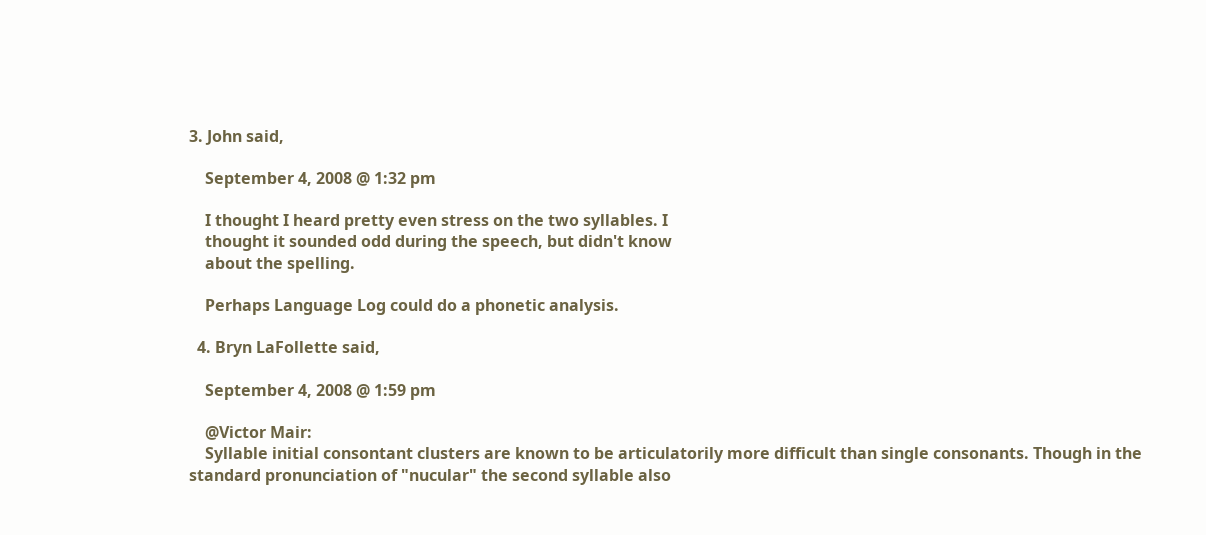3. John said,

    September 4, 2008 @ 1:32 pm

    I thought I heard pretty even stress on the two syllables. I
    thought it sounded odd during the speech, but didn't know
    about the spelling.

    Perhaps Language Log could do a phonetic analysis.

  4. Bryn LaFollette said,

    September 4, 2008 @ 1:59 pm

    @Victor Mair:
    Syllable initial consontant clusters are known to be articulatorily more difficult than single consonants. Though in the standard pronunciation of "nucular" the second syllable also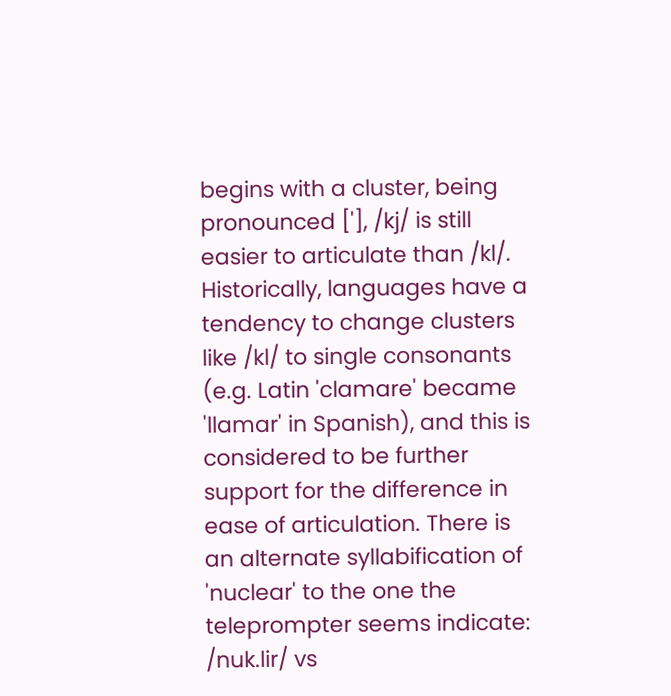begins with a cluster, being pronounced ['], /kj/ is still easier to articulate than /kl/. Historically, languages have a tendency to change clusters like /kl/ to single consonants (e.g. Latin 'clamare' became 'llamar' in Spanish), and this is considered to be further support for the difference in ease of articulation. There is an alternate syllabification of 'nuclear' to the one the teleprompter seems indicate: /nuk.lir/ vs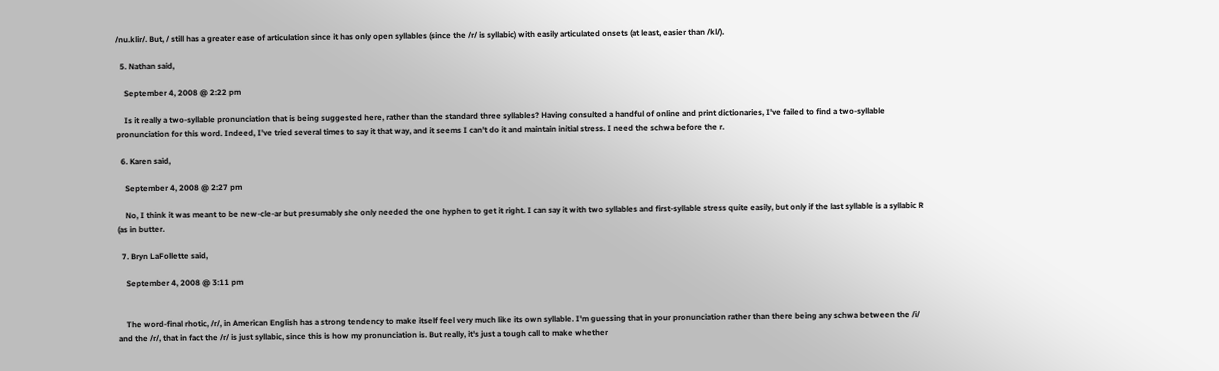/nu.klir/. But, / still has a greater ease of articulation since it has only open syllables (since the /r/ is syllabic) with easily articulated onsets (at least, easier than /kl/).

  5. Nathan said,

    September 4, 2008 @ 2:22 pm

    Is it really a two-syllable pronunciation that is being suggested here, rather than the standard three syllables? Having consulted a handful of online and print dictionaries, I've failed to find a two-syllable pronunciation for this word. Indeed, I've tried several times to say it that way, and it seems I can't do it and maintain initial stress. I need the schwa before the r.

  6. Karen said,

    September 4, 2008 @ 2:27 pm

    No, I think it was meant to be new-cle-ar but presumably she only needed the one hyphen to get it right. I can say it with two syllables and first-syllable stress quite easily, but only if the last syllable is a syllabic R (as in butter.

  7. Bryn LaFollette said,

    September 4, 2008 @ 3:11 pm


    The word-final rhotic, /r/, in American English has a strong tendency to make itself feel very much like its own syllable. I'm guessing that in your pronunciation rather than there being any schwa between the /i/ and the /r/, that in fact the /r/ is just syllabic, since this is how my pronunciation is. But really, it's just a tough call to make whether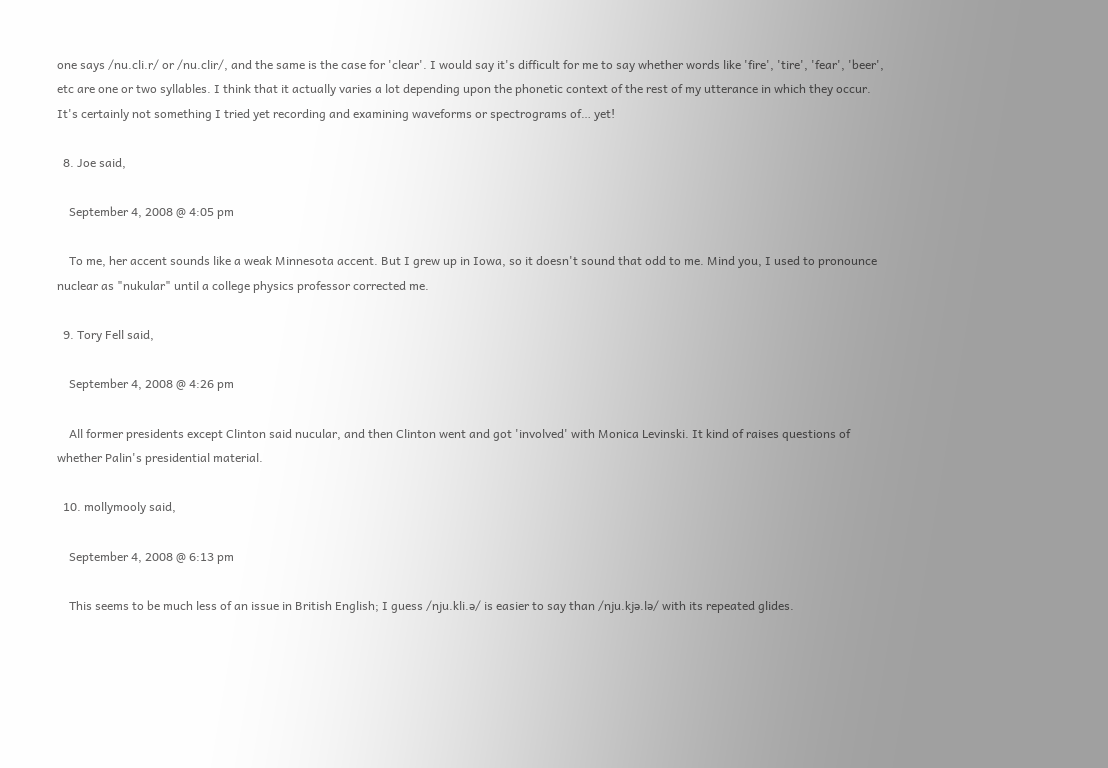one says /nu.cli.r/ or /nu.clir/, and the same is the case for 'clear'. I would say it's difficult for me to say whether words like 'fire', 'tire', 'fear', 'beer', etc are one or two syllables. I think that it actually varies a lot depending upon the phonetic context of the rest of my utterance in which they occur. It's certainly not something I tried yet recording and examining waveforms or spectrograms of… yet!

  8. Joe said,

    September 4, 2008 @ 4:05 pm

    To me, her accent sounds like a weak Minnesota accent. But I grew up in Iowa, so it doesn't sound that odd to me. Mind you, I used to pronounce nuclear as "nukular" until a college physics professor corrected me.

  9. Tory Fell said,

    September 4, 2008 @ 4:26 pm

    All former presidents except Clinton said nucular, and then Clinton went and got 'involved' with Monica Levinski. It kind of raises questions of whether Palin's presidential material.

  10. mollymooly said,

    September 4, 2008 @ 6:13 pm

    This seems to be much less of an issue in British English; I guess /nju.kli.ə/ is easier to say than /nju.kjə.lə/ with its repeated glides.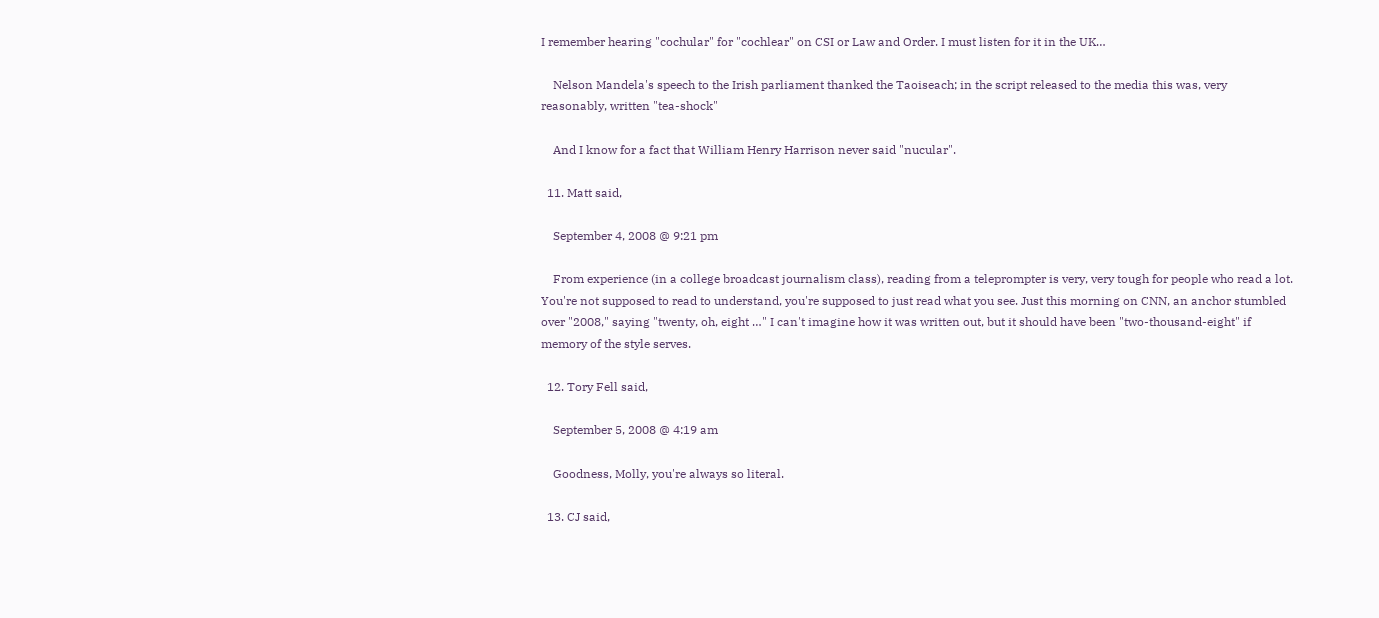I remember hearing "cochular" for "cochlear" on CSI or Law and Order. I must listen for it in the UK…

    Nelson Mandela's speech to the Irish parliament thanked the Taoiseach; in the script released to the media this was, very reasonably, written "tea-shock"

    And I know for a fact that William Henry Harrison never said "nucular".

  11. Matt said,

    September 4, 2008 @ 9:21 pm

    From experience (in a college broadcast journalism class), reading from a teleprompter is very, very tough for people who read a lot. You're not supposed to read to understand, you're supposed to just read what you see. Just this morning on CNN, an anchor stumbled over "2008," saying "twenty, oh, eight …" I can't imagine how it was written out, but it should have been "two-thousand-eight" if memory of the style serves.

  12. Tory Fell said,

    September 5, 2008 @ 4:19 am

    Goodness, Molly, you're always so literal.

  13. CJ said,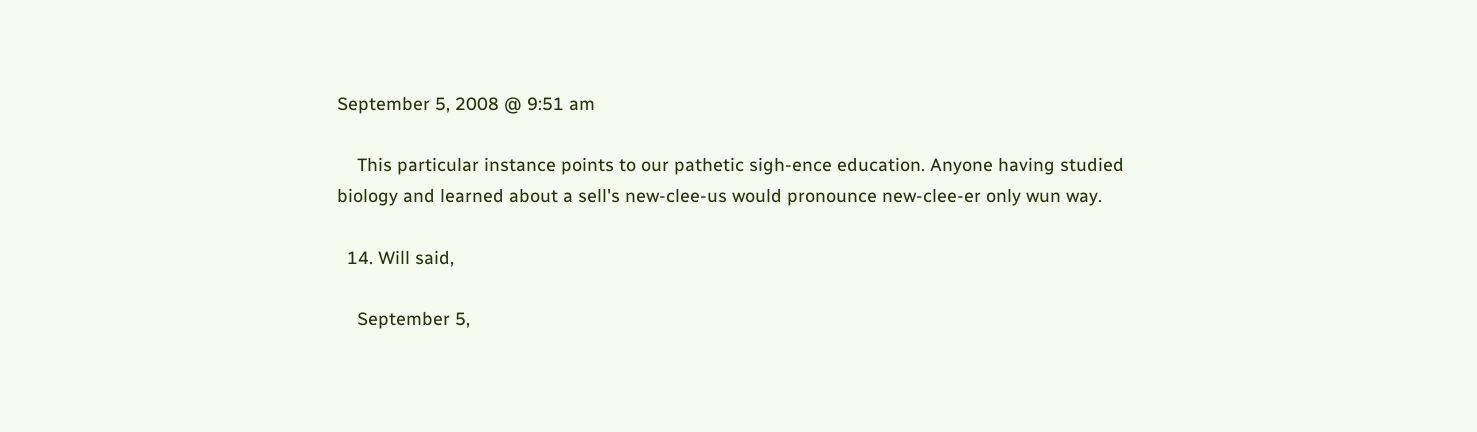September 5, 2008 @ 9:51 am

    This particular instance points to our pathetic sigh-ence education. Anyone having studied biology and learned about a sell's new-clee-us would pronounce new-clee-er only wun way.

  14. Will said,

    September 5,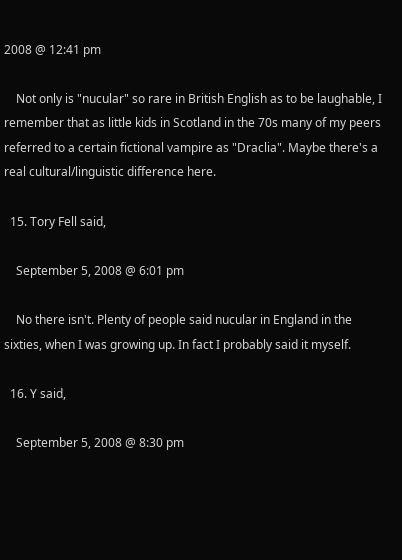2008 @ 12:41 pm

    Not only is "nucular" so rare in British English as to be laughable, I remember that as little kids in Scotland in the 70s many of my peers referred to a certain fictional vampire as "Draclia". Maybe there's a real cultural/linguistic difference here.

  15. Tory Fell said,

    September 5, 2008 @ 6:01 pm

    No there isn't. Plenty of people said nucular in England in the sixties, when I was growing up. In fact I probably said it myself.

  16. Y said,

    September 5, 2008 @ 8:30 pm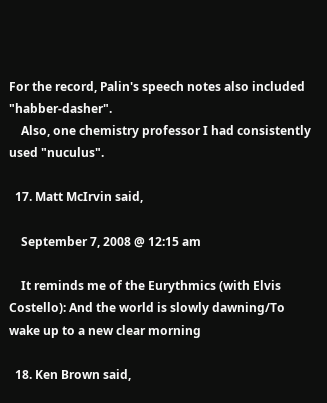For the record, Palin's speech notes also included "habber-dasher".
    Also, one chemistry professor I had consistently used "nuculus".

  17. Matt McIrvin said,

    September 7, 2008 @ 12:15 am

    It reminds me of the Eurythmics (with Elvis Costello): And the world is slowly dawning/To wake up to a new clear morning

  18. Ken Brown said,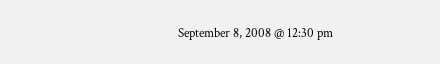September 8, 2008 @ 12:30 pm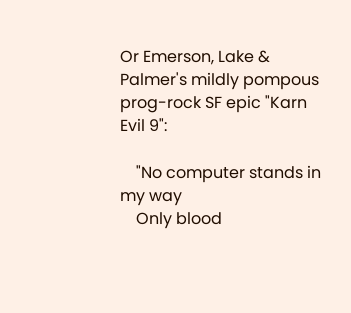Or Emerson, Lake & Palmer's mildly pompous prog-rock SF epic "Karn Evil 9":

    "No computer stands in my way
    Only blood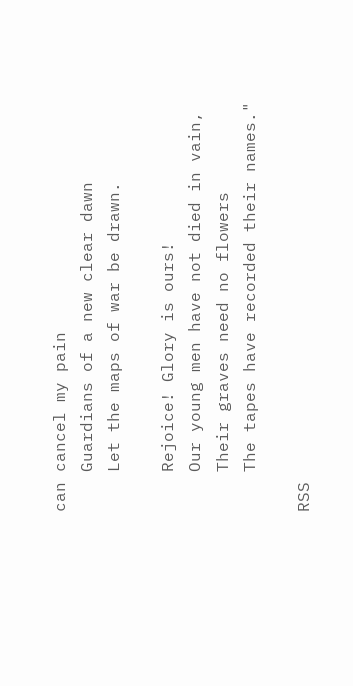can cancel my pain
    Guardians of a new clear dawn
    Let the maps of war be drawn.

    Rejoice! Glory is ours!
    Our young men have not died in vain,
    Their graves need no flowers
    The tapes have recorded their names."

RSS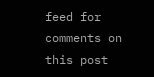feed for comments on this post